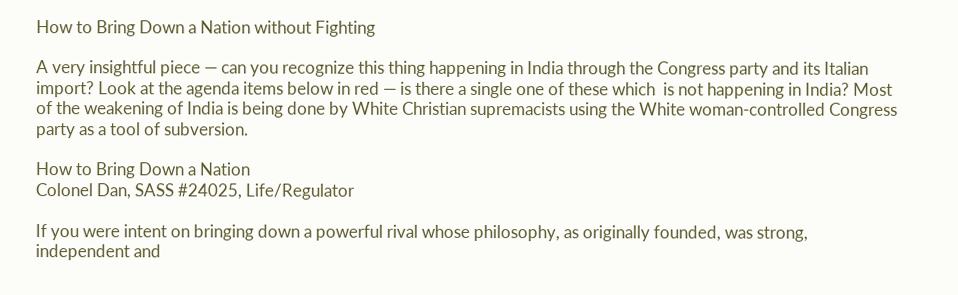How to Bring Down a Nation without Fighting

A very insightful piece — can you recognize this thing happening in India through the Congress party and its Italian import? Look at the agenda items below in red — is there a single one of these which  is not happening in India? Most of the weakening of India is being done by White Christian supremacists using the White woman-controlled Congress party as a tool of subversion.

How to Bring Down a Nation
Colonel Dan, SASS #24025, Life/Regulator

If you were intent on bringing down a powerful rival whose philosophy, as originally founded, was strong, independent and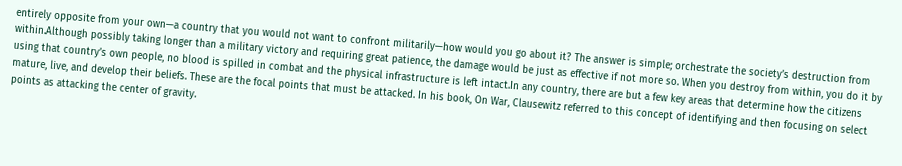entirely opposite from your own—a country that you would not want to confront militarily—how would you go about it? The answer is simple; orchestrate the society’s destruction from within.Although possibly taking longer than a military victory and requiring great patience, the damage would be just as effective if not more so. When you destroy from within, you do it by using that country’s own people, no blood is spilled in combat and the physical infrastructure is left intact.In any country, there are but a few key areas that determine how the citizens mature, live, and develop their beliefs. These are the focal points that must be attacked. In his book, On War, Clausewitz referred to this concept of identifying and then focusing on select points as attacking the center of gravity.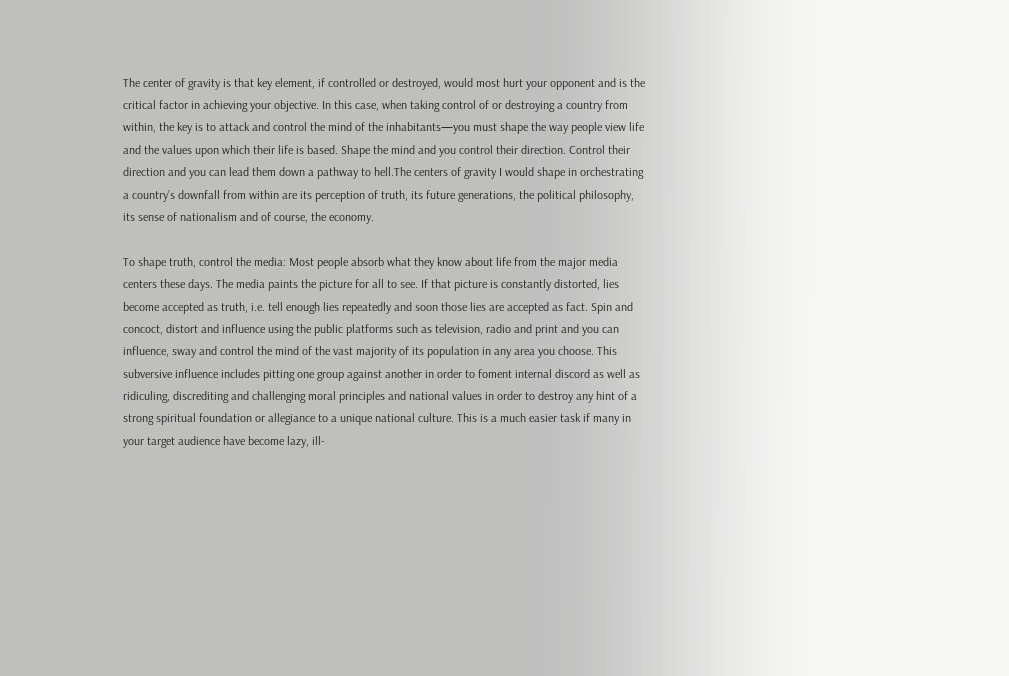The center of gravity is that key element, if controlled or destroyed, would most hurt your opponent and is the critical factor in achieving your objective. In this case, when taking control of or destroying a country from within, the key is to attack and control the mind of the inhabitants—you must shape the way people view life and the values upon which their life is based. Shape the mind and you control their direction. Control their direction and you can lead them down a pathway to hell.The centers of gravity I would shape in orchestrating a country’s downfall from within are its perception of truth, its future generations, the political philosophy, its sense of nationalism and of course, the economy.

To shape truth, control the media: Most people absorb what they know about life from the major media centers these days. The media paints the picture for all to see. If that picture is constantly distorted, lies become accepted as truth, i.e. tell enough lies repeatedly and soon those lies are accepted as fact. Spin and concoct, distort and influence using the public platforms such as television, radio and print and you can influence, sway and control the mind of the vast majority of its population in any area you choose. This subversive influence includes pitting one group against another in order to foment internal discord as well as ridiculing, discrediting and challenging moral principles and national values in order to destroy any hint of a strong spiritual foundation or allegiance to a unique national culture. This is a much easier task if many in your target audience have become lazy, ill-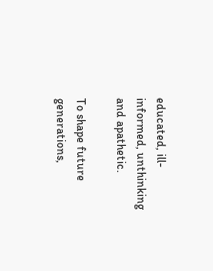educated, ill-informed, unthinking and apathetic.

To shape future generations,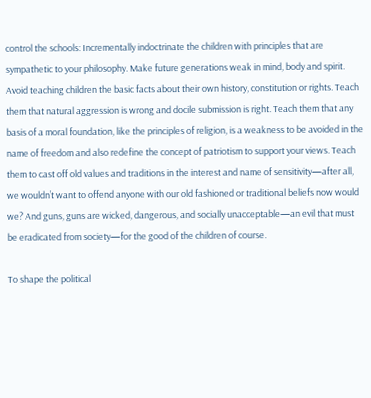control the schools: Incrementally indoctrinate the children with principles that are sympathetic to your philosophy. Make future generations weak in mind, body and spirit. Avoid teaching children the basic facts about their own history, constitution or rights. Teach them that natural aggression is wrong and docile submission is right. Teach them that any basis of a moral foundation, like the principles of religion, is a weakness to be avoided in the name of freedom and also redefine the concept of patriotism to support your views. Teach them to cast off old values and traditions in the interest and name of sensitivity—after all, we wouldn’t want to offend anyone with our old fashioned or traditional beliefs now would we? And guns, guns are wicked, dangerous, and socially unacceptable—an evil that must be eradicated from society—for the good of the children of course.

To shape the political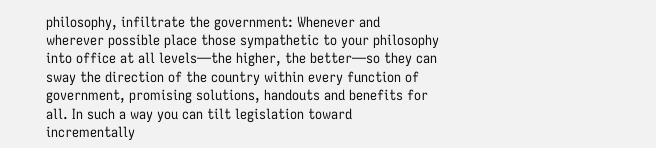philosophy, infiltrate the government: Whenever and wherever possible place those sympathetic to your philosophy into office at all levels—the higher, the better—so they can sway the direction of the country within every function of government, promising solutions, handouts and benefits for all. In such a way you can tilt legislation toward incrementally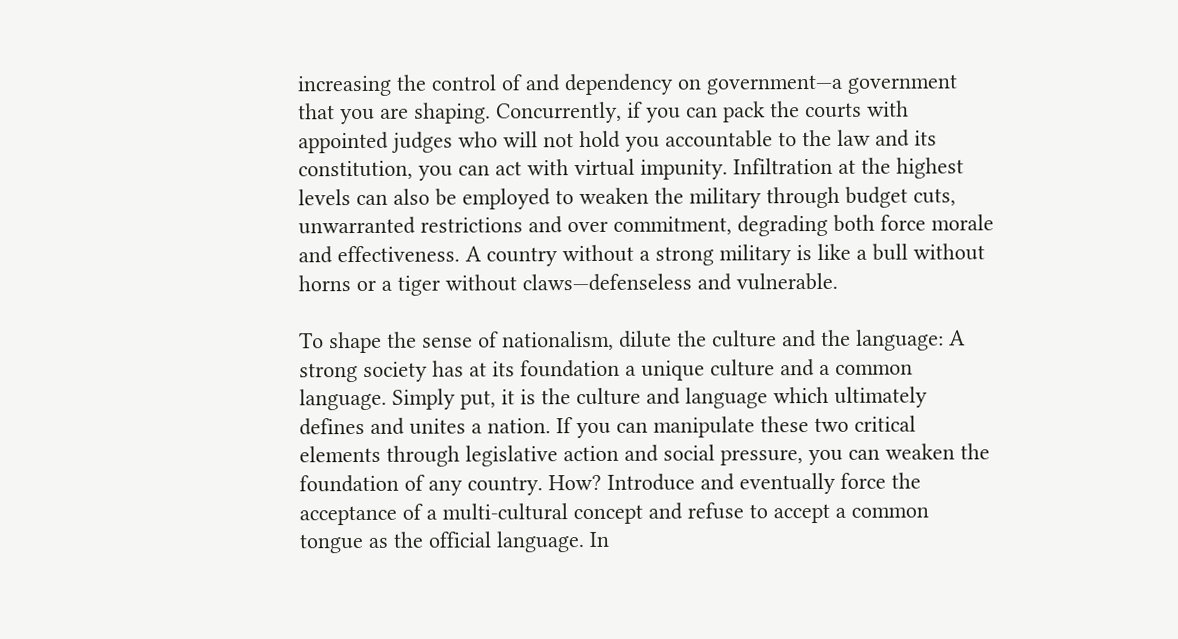increasing the control of and dependency on government—a government that you are shaping. Concurrently, if you can pack the courts with appointed judges who will not hold you accountable to the law and its constitution, you can act with virtual impunity. Infiltration at the highest levels can also be employed to weaken the military through budget cuts, unwarranted restrictions and over commitment, degrading both force morale and effectiveness. A country without a strong military is like a bull without horns or a tiger without claws—defenseless and vulnerable.

To shape the sense of nationalism, dilute the culture and the language: A strong society has at its foundation a unique culture and a common language. Simply put, it is the culture and language which ultimately defines and unites a nation. If you can manipulate these two critical elements through legislative action and social pressure, you can weaken the foundation of any country. How? Introduce and eventually force the acceptance of a multi-cultural concept and refuse to accept a common tongue as the official language. In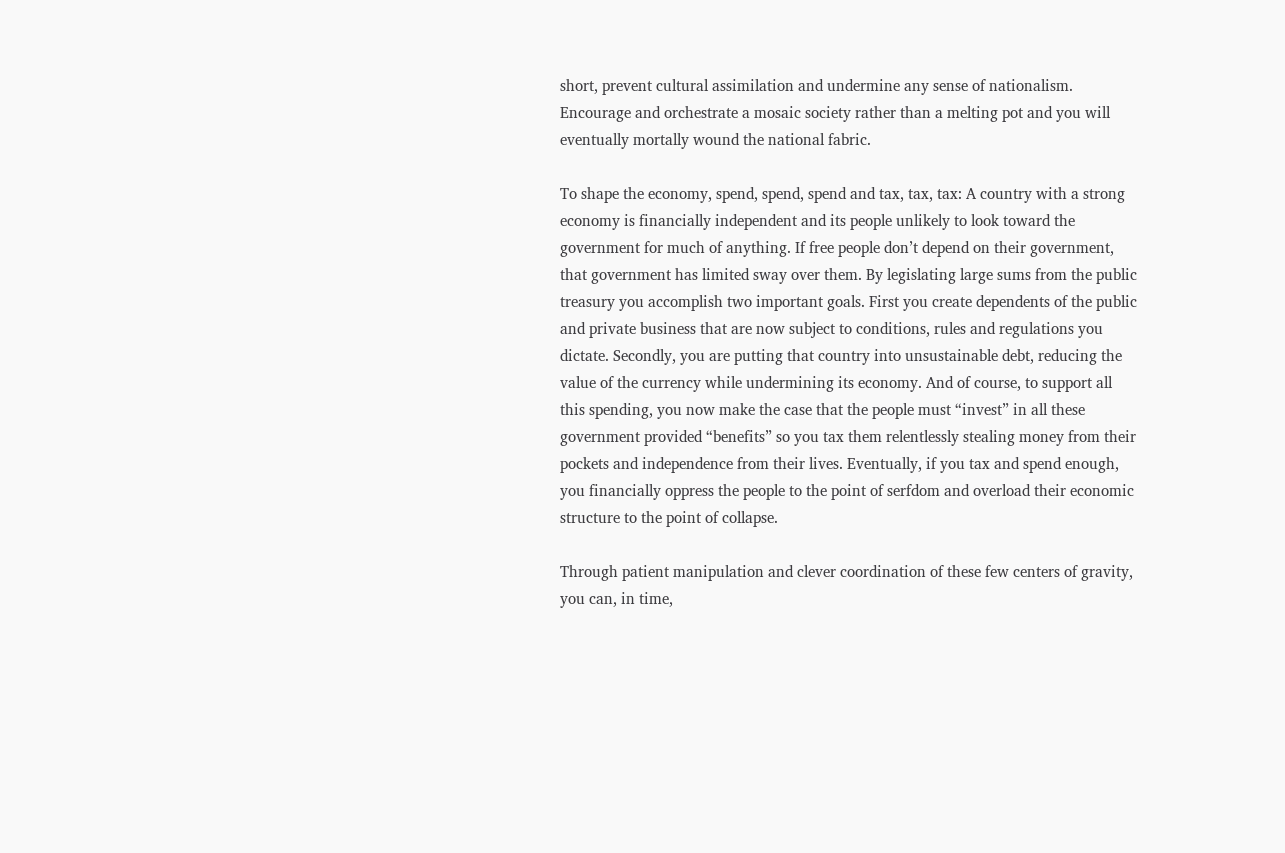short, prevent cultural assimilation and undermine any sense of nationalism. Encourage and orchestrate a mosaic society rather than a melting pot and you will eventually mortally wound the national fabric.

To shape the economy, spend, spend, spend and tax, tax, tax: A country with a strong economy is financially independent and its people unlikely to look toward the government for much of anything. If free people don’t depend on their government, that government has limited sway over them. By legislating large sums from the public treasury you accomplish two important goals. First you create dependents of the public and private business that are now subject to conditions, rules and regulations you dictate. Secondly, you are putting that country into unsustainable debt, reducing the value of the currency while undermining its economy. And of course, to support all this spending, you now make the case that the people must “invest” in all these government provided “benefits” so you tax them relentlessly stealing money from their pockets and independence from their lives. Eventually, if you tax and spend enough, you financially oppress the people to the point of serfdom and overload their economic structure to the point of collapse.

Through patient manipulation and clever coordination of these few centers of gravity, you can, in time,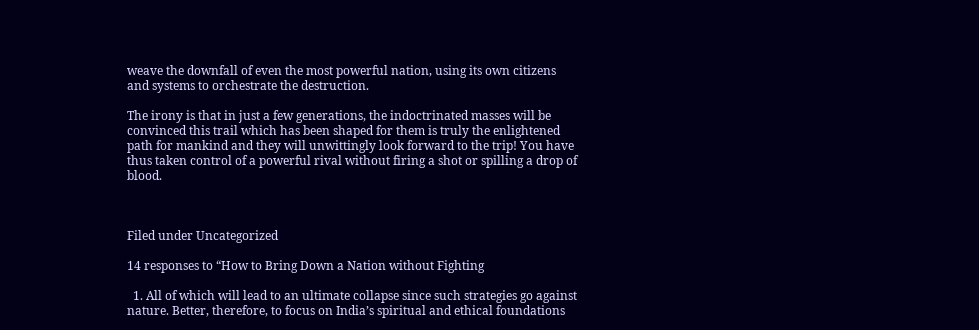weave the downfall of even the most powerful nation, using its own citizens and systems to orchestrate the destruction.

The irony is that in just a few generations, the indoctrinated masses will be convinced this trail which has been shaped for them is truly the enlightened path for mankind and they will unwittingly look forward to the trip! You have thus taken control of a powerful rival without firing a shot or spilling a drop of blood.



Filed under Uncategorized

14 responses to “How to Bring Down a Nation without Fighting

  1. All of which will lead to an ultimate collapse since such strategies go against nature. Better, therefore, to focus on India’s spiritual and ethical foundations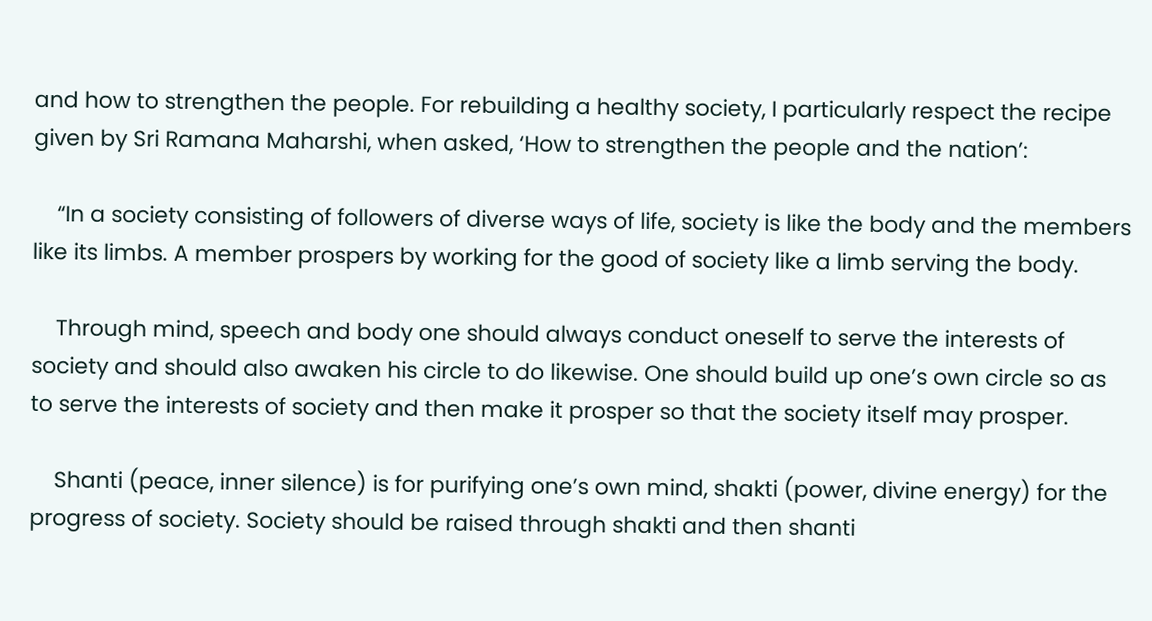and how to strengthen the people. For rebuilding a healthy society, I particularly respect the recipe given by Sri Ramana Maharshi, when asked, ‘How to strengthen the people and the nation’:

    “In a society consisting of followers of diverse ways of life, society is like the body and the members like its limbs. A member prospers by working for the good of society like a limb serving the body.

    Through mind, speech and body one should always conduct oneself to serve the interests of society and should also awaken his circle to do likewise. One should build up one’s own circle so as to serve the interests of society and then make it prosper so that the society itself may prosper.

    Shanti (peace, inner silence) is for purifying one’s own mind, shakti (power, divine energy) for the progress of society. Society should be raised through shakti and then shanti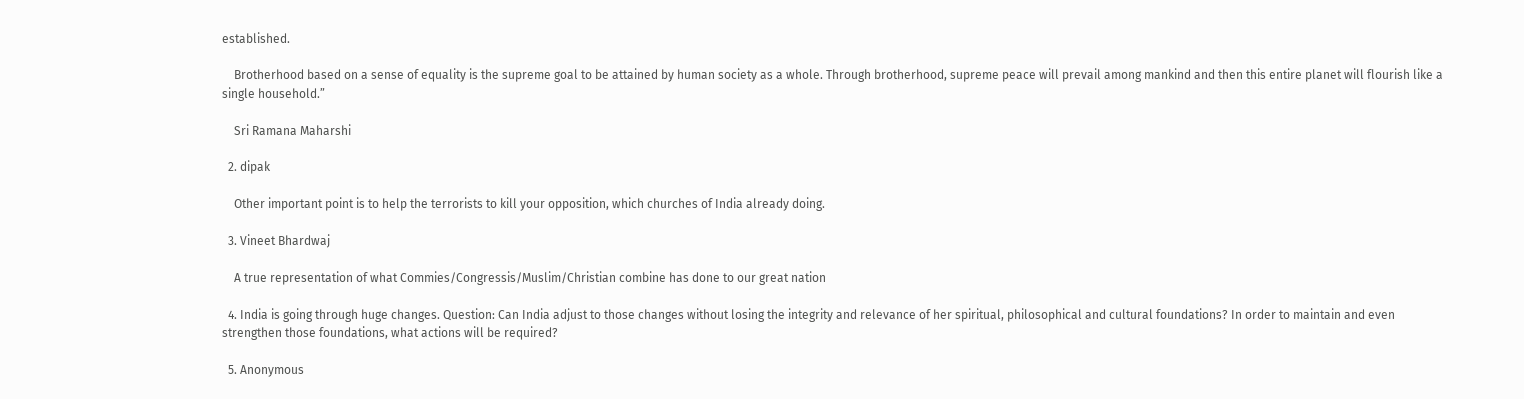established.

    Brotherhood based on a sense of equality is the supreme goal to be attained by human society as a whole. Through brotherhood, supreme peace will prevail among mankind and then this entire planet will flourish like a single household.”

    Sri Ramana Maharshi

  2. dipak

    Other important point is to help the terrorists to kill your opposition, which churches of India already doing.

  3. Vineet Bhardwaj

    A true representation of what Commies/Congressis/Muslim/Christian combine has done to our great nation

  4. India is going through huge changes. Question: Can India adjust to those changes without losing the integrity and relevance of her spiritual, philosophical and cultural foundations? In order to maintain and even strengthen those foundations, what actions will be required?

  5. Anonymous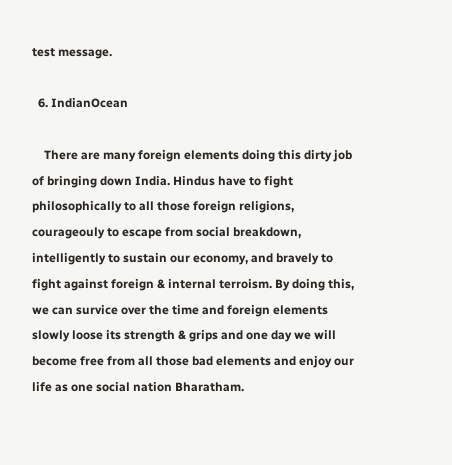test message.

  6. IndianOcean

    There are many foreign elements doing this dirty job of bringing down India. Hindus have to fight philosophically to all those foreign religions, courageouly to escape from social breakdown, intelligently to sustain our economy, and bravely to fight against foreign & internal terroism. By doing this, we can survice over the time and foreign elements slowly loose its strength & grips and one day we will become free from all those bad elements and enjoy our life as one social nation Bharatham.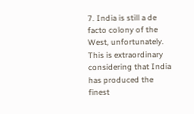7. India is still a de facto colony of the West, unfortunately. This is extraordinary considering that India has produced the finest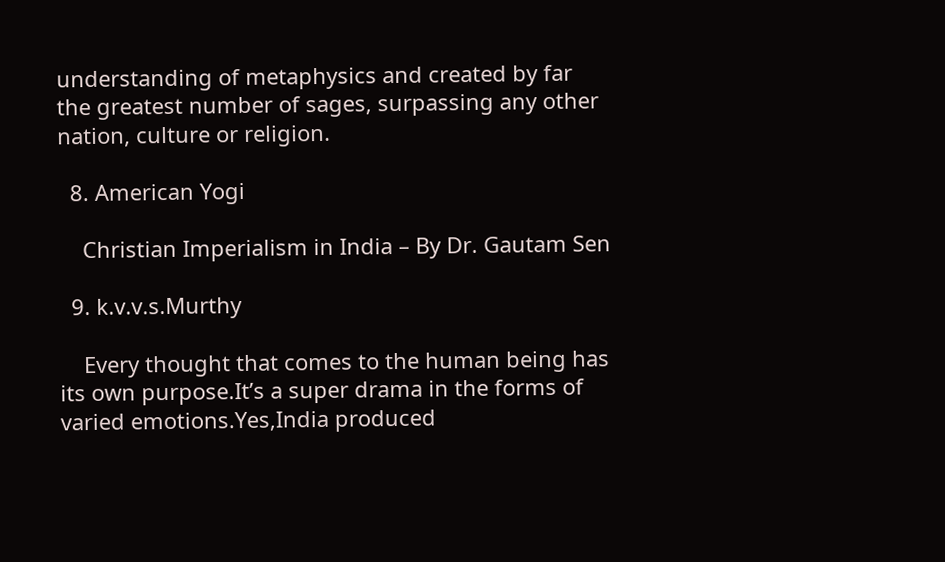understanding of metaphysics and created by far the greatest number of sages, surpassing any other nation, culture or religion.

  8. American Yogi

    Christian Imperialism in India – By Dr. Gautam Sen

  9. k.v.v.s.Murthy

    Every thought that comes to the human being has its own purpose.It’s a super drama in the forms of varied emotions.Yes,India produced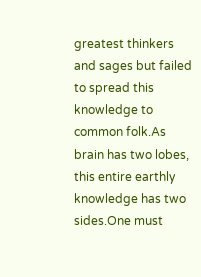greatest thinkers and sages but failed to spread this knowledge to common folk.As brain has two lobes, this entire earthly knowledge has two sides.One must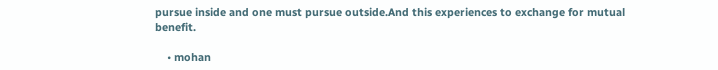pursue inside and one must pursue outside.And this experiences to exchange for mutual benefit.

    • mohan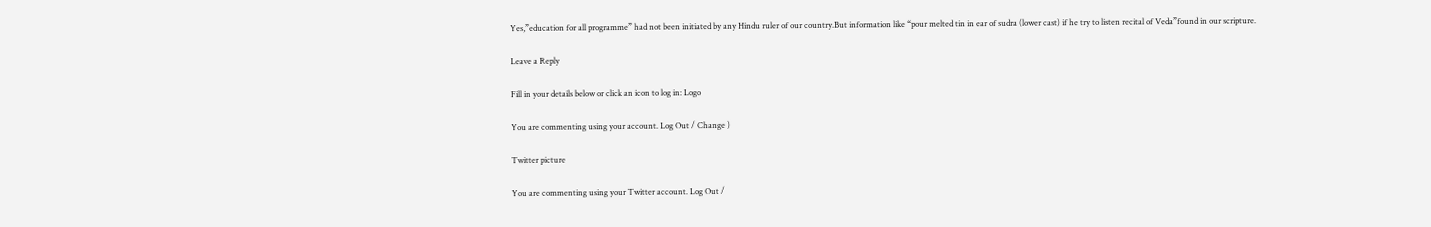Yes,”education for all programme” had not been initiated by any Hindu ruler of our country.But information like “pour melted tin in ear of sudra (lower cast) if he try to listen recital of Veda”found in our scripture.

Leave a Reply

Fill in your details below or click an icon to log in: Logo

You are commenting using your account. Log Out / Change )

Twitter picture

You are commenting using your Twitter account. Log Out /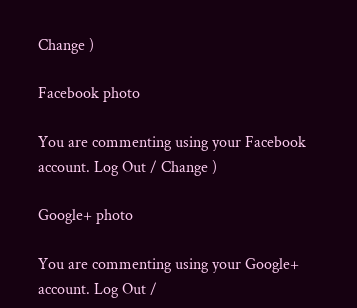Change )

Facebook photo

You are commenting using your Facebook account. Log Out / Change )

Google+ photo

You are commenting using your Google+ account. Log Out /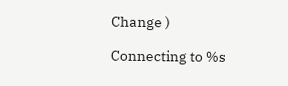Change )

Connecting to %s